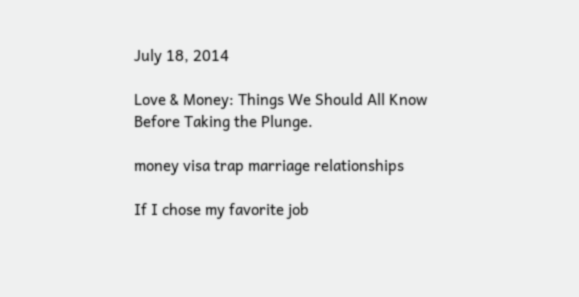July 18, 2014

Love & Money: Things We Should All Know Before Taking the Plunge.

money visa trap marriage relationships

If I chose my favorite job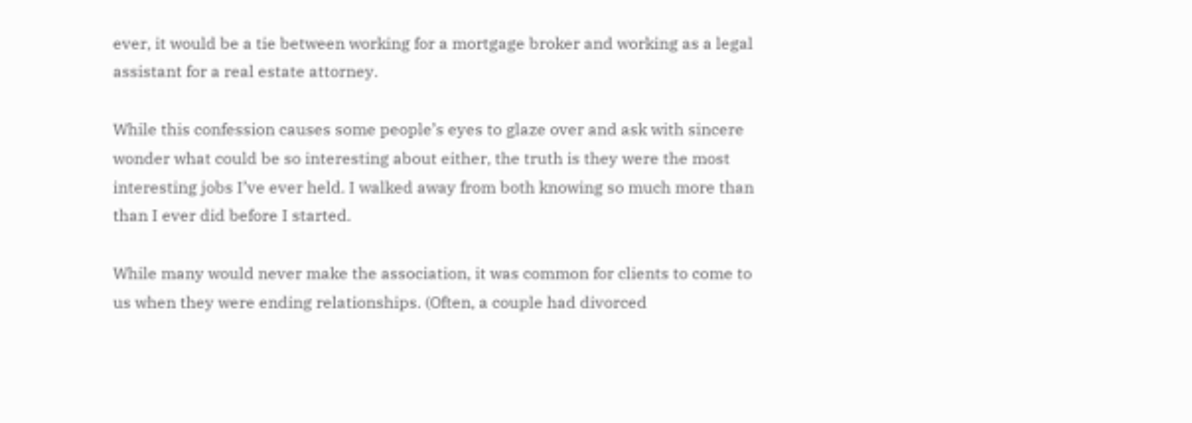ever, it would be a tie between working for a mortgage broker and working as a legal assistant for a real estate attorney.

While this confession causes some people’s eyes to glaze over and ask with sincere wonder what could be so interesting about either, the truth is they were the most interesting jobs I’ve ever held. I walked away from both knowing so much more than than I ever did before I started.

While many would never make the association, it was common for clients to come to us when they were ending relationships. (Often, a couple had divorced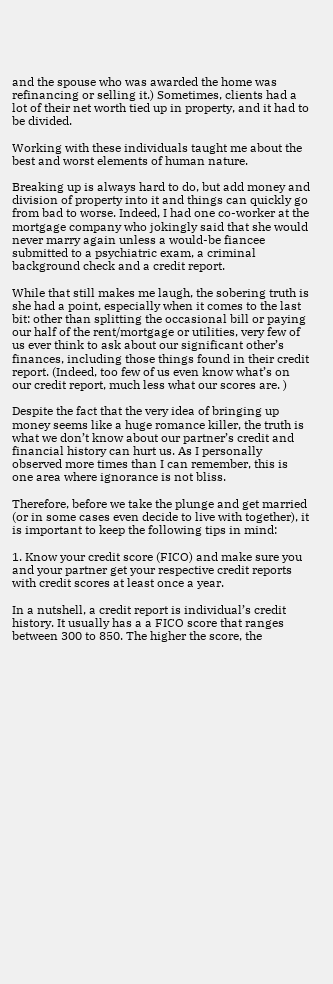and the spouse who was awarded the home was refinancing or selling it.) Sometimes, clients had a lot of their net worth tied up in property, and it had to be divided.

Working with these individuals taught me about the best and worst elements of human nature.

Breaking up is always hard to do, but add money and division of property into it and things can quickly go from bad to worse. Indeed, I had one co-worker at the mortgage company who jokingly said that she would never marry again unless a would-be fiancee submitted to a psychiatric exam, a criminal background check and a credit report.

While that still makes me laugh, the sobering truth is she had a point, especially when it comes to the last bit: other than splitting the occasional bill or paying our half of the rent/mortgage or utilities, very few of us ever think to ask about our significant other’s finances, including those things found in their credit report. (Indeed, too few of us even know what’s on our credit report, much less what our scores are. )

Despite the fact that the very idea of bringing up money seems like a huge romance killer, the truth is what we don’t know about our partner’s credit and financial history can hurt us. As I personally observed more times than I can remember, this is one area where ignorance is not bliss.

Therefore, before we take the plunge and get married (or in some cases even decide to live with together), it is important to keep the following tips in mind:

1. Know your credit score (FICO) and make sure you and your partner get your respective credit reports with credit scores at least once a year.

In a nutshell, a credit report is individual’s credit history. It usually has a a FICO score that ranges between 300 to 850. The higher the score, the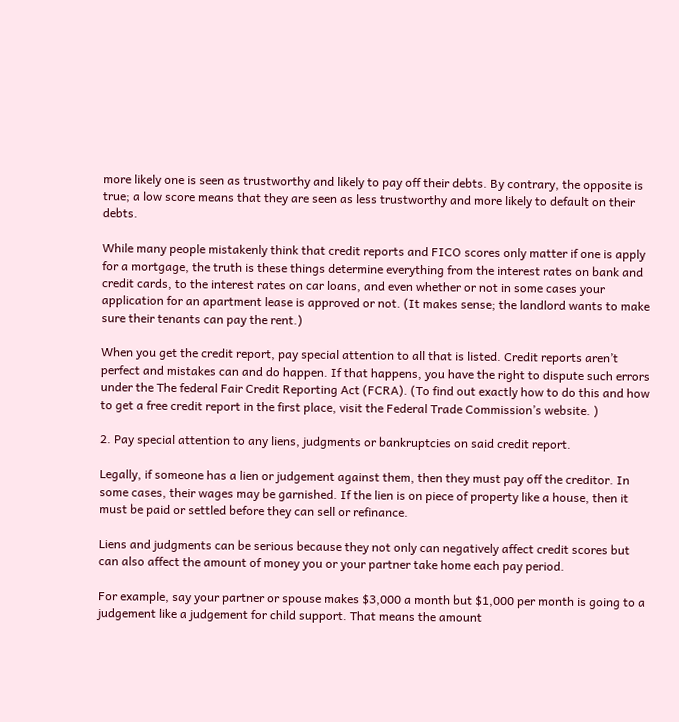more likely one is seen as trustworthy and likely to pay off their debts. By contrary, the opposite is true; a low score means that they are seen as less trustworthy and more likely to default on their debts.

While many people mistakenly think that credit reports and FICO scores only matter if one is apply for a mortgage, the truth is these things determine everything from the interest rates on bank and credit cards, to the interest rates on car loans, and even whether or not in some cases your application for an apartment lease is approved or not. (It makes sense; the landlord wants to make sure their tenants can pay the rent.)

When you get the credit report, pay special attention to all that is listed. Credit reports aren’t perfect and mistakes can and do happen. If that happens, you have the right to dispute such errors under the The federal Fair Credit Reporting Act (FCRA). (To find out exactly how to do this and how to get a free credit report in the first place, visit the Federal Trade Commission’s website. )

2. Pay special attention to any liens, judgments or bankruptcies on said credit report.

Legally, if someone has a lien or judgement against them, then they must pay off the creditor. In some cases, their wages may be garnished. If the lien is on piece of property like a house, then it must be paid or settled before they can sell or refinance.

Liens and judgments can be serious because they not only can negatively affect credit scores but can also affect the amount of money you or your partner take home each pay period.

For example, say your partner or spouse makes $3,000 a month but $1,000 per month is going to a judgement like a judgement for child support. That means the amount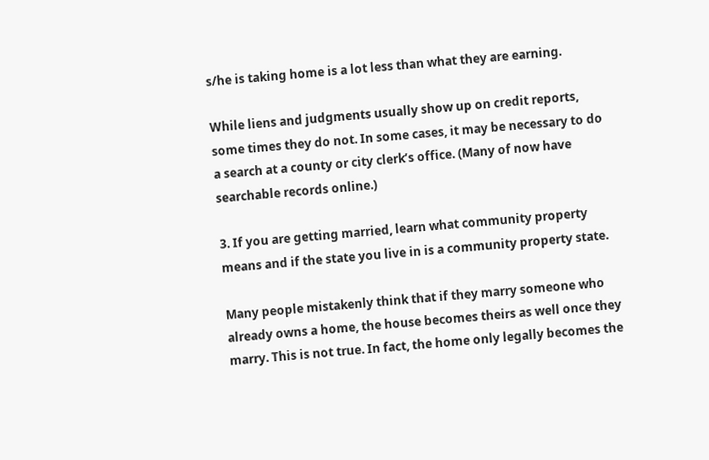s/he is taking home is a lot less than what they are earning.

While liens and judgments usually show up on credit reports, some times they do not. In some cases, it may be necessary to do a search at a county or city clerk’s office. (Many of now have searchable records online.)

3. If you are getting married, learn what community property means and if the state you live in is a community property state.

Many people mistakenly think that if they marry someone who already owns a home, the house becomes theirs as well once they marry. This is not true. In fact, the home only legally becomes the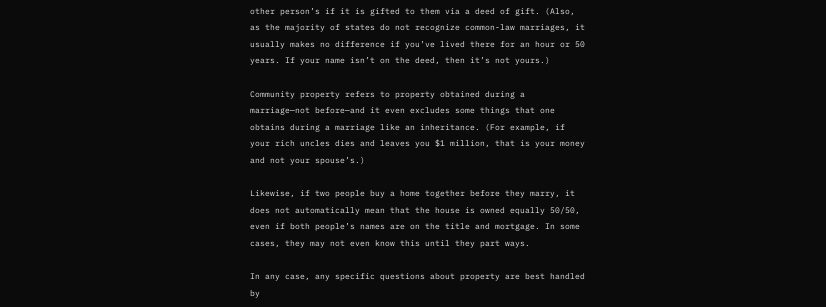other person’s if it is gifted to them via a deed of gift. (Also, as the majority of states do not recognize common-law marriages, it usually makes no difference if you’ve lived there for an hour or 50 years. If your name isn’t on the deed, then it’s not yours.)

Community property refers to property obtained during a marriage—not before—and it even excludes some things that one obtains during a marriage like an inheritance. (For example, if your rich uncles dies and leaves you $1 million, that is your money and not your spouse’s.)

Likewise, if two people buy a home together before they marry, it does not automatically mean that the house is owned equally 50/50, even if both people’s names are on the title and mortgage. In some cases, they may not even know this until they part ways.

In any case, any specific questions about property are best handled by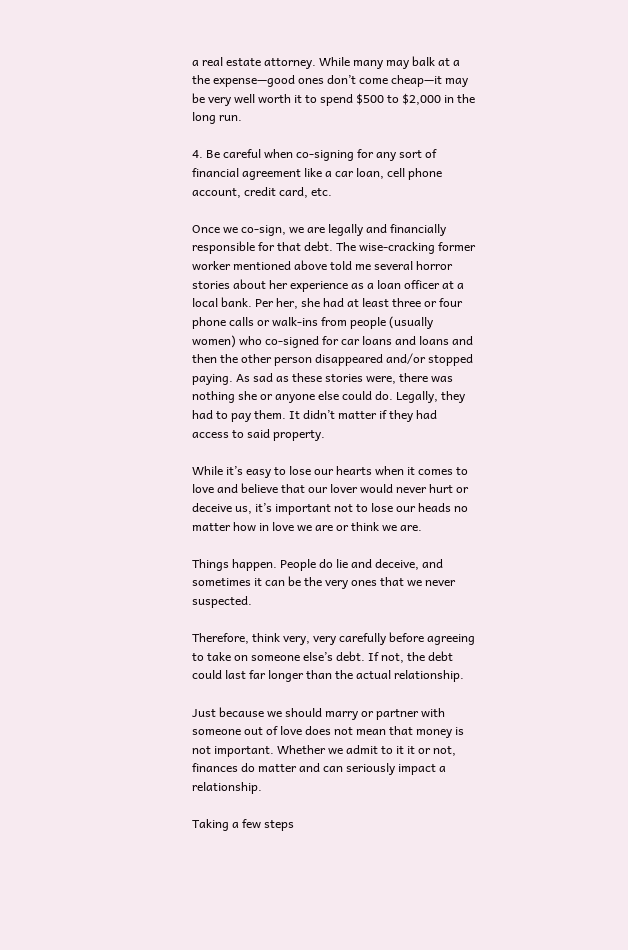a real estate attorney. While many may balk at a the expense—good ones don’t come cheap—it may be very well worth it to spend $500 to $2,000 in the long run.

4. Be careful when co-signing for any sort of financial agreement like a car loan, cell phone account, credit card, etc.

Once we co-sign, we are legally and financially responsible for that debt. The wise-cracking former worker mentioned above told me several horror stories about her experience as a loan officer at a local bank. Per her, she had at least three or four phone calls or walk-ins from people (usually women) who co-signed for car loans and loans and then the other person disappeared and/or stopped paying. As sad as these stories were, there was nothing she or anyone else could do. Legally, they had to pay them. It didn’t matter if they had access to said property.

While it’s easy to lose our hearts when it comes to love and believe that our lover would never hurt or deceive us, it’s important not to lose our heads no matter how in love we are or think we are.

Things happen. People do lie and deceive, and sometimes it can be the very ones that we never suspected.

Therefore, think very, very carefully before agreeing to take on someone else’s debt. If not, the debt could last far longer than the actual relationship.

Just because we should marry or partner with someone out of love does not mean that money is not important. Whether we admit to it it or not, finances do matter and can seriously impact a relationship.

Taking a few steps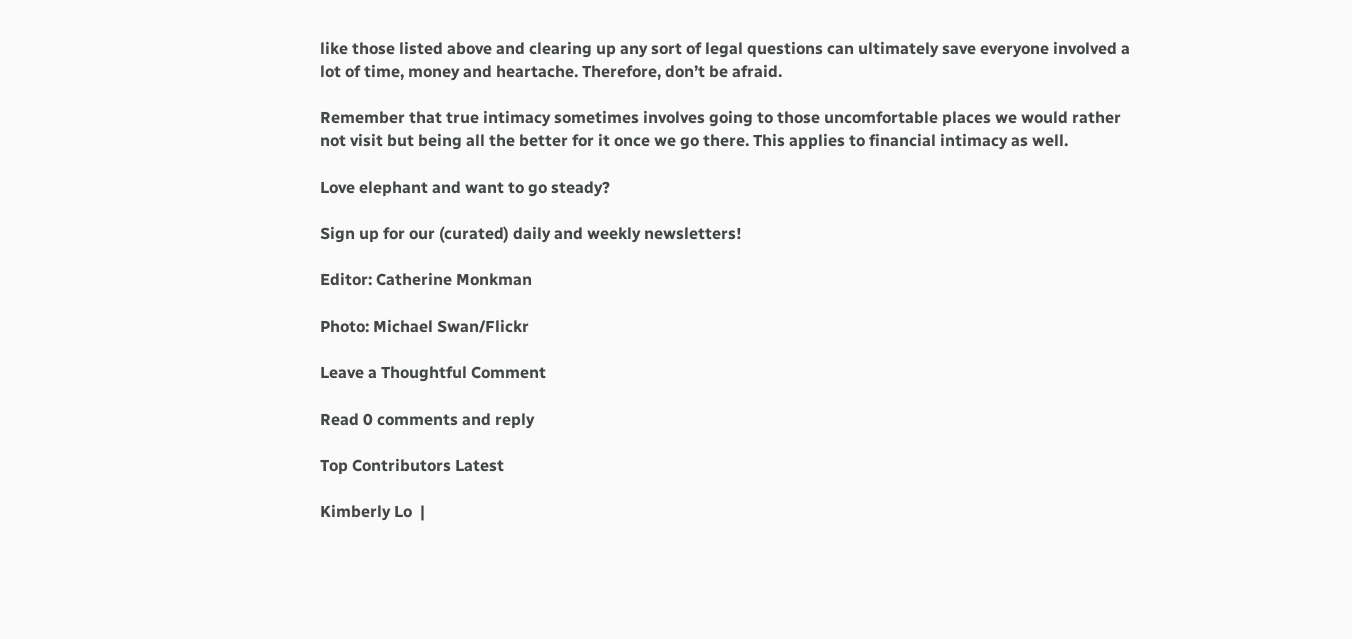like those listed above and clearing up any sort of legal questions can ultimately save everyone involved a lot of time, money and heartache. Therefore, don’t be afraid.

Remember that true intimacy sometimes involves going to those uncomfortable places we would rather not visit but being all the better for it once we go there. This applies to financial intimacy as well.

Love elephant and want to go steady?

Sign up for our (curated) daily and weekly newsletters!

Editor: Catherine Monkman

Photo: Michael Swan/Flickr

Leave a Thoughtful Comment

Read 0 comments and reply

Top Contributors Latest

Kimberly Lo  |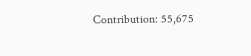Contribution: 55,675